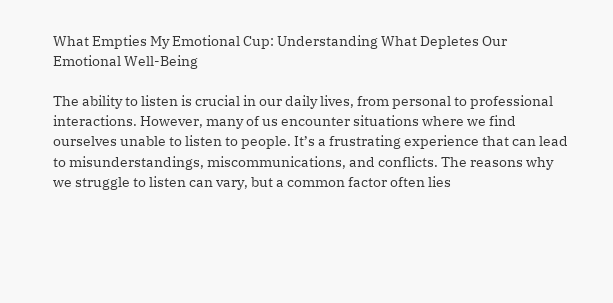What Empties My Emotional Cup: Understanding What Depletes Our Emotional Well-Being

The ability to listen is crucial in our daily lives, from personal to professional interactions. However, many of us encounter situations where we find ourselves unable to listen to people. It’s a frustrating experience that can lead to misunderstandings, miscommunications, and conflicts. The reasons why we struggle to listen can vary, but a common factor often lies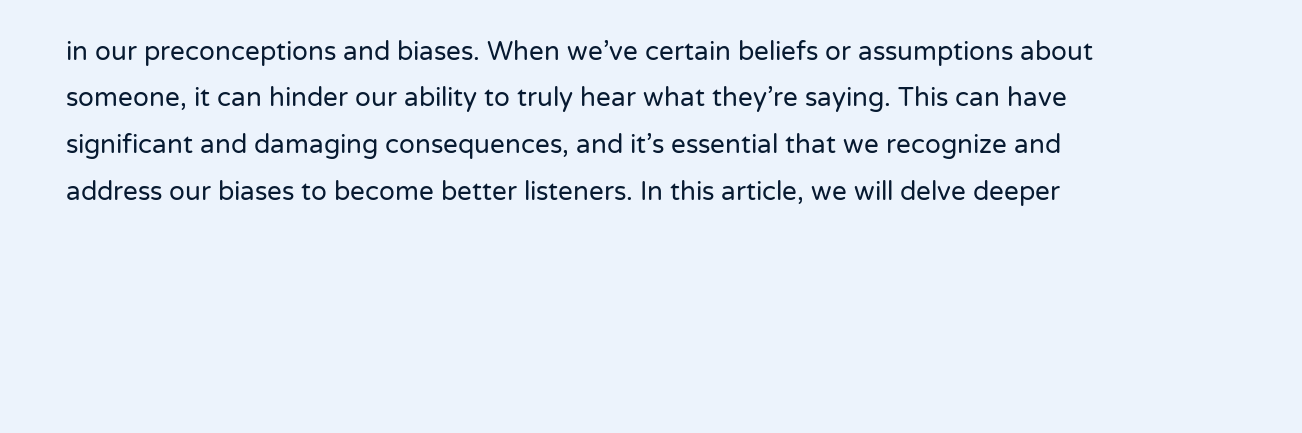in our preconceptions and biases. When we’ve certain beliefs or assumptions about someone, it can hinder our ability to truly hear what they’re saying. This can have significant and damaging consequences, and it’s essential that we recognize and address our biases to become better listeners. In this article, we will delve deeper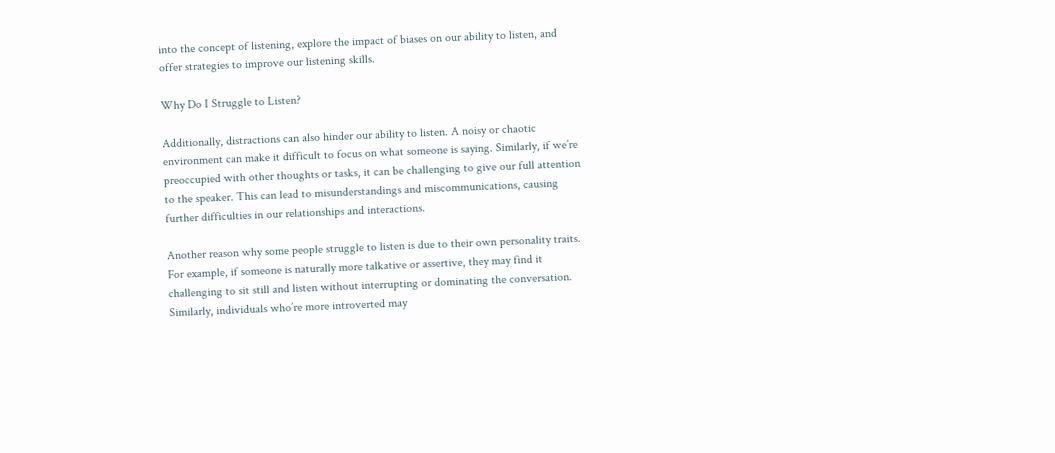into the concept of listening, explore the impact of biases on our ability to listen, and offer strategies to improve our listening skills.

Why Do I Struggle to Listen?

Additionally, distractions can also hinder our ability to listen. A noisy or chaotic environment can make it difficult to focus on what someone is saying. Similarly, if we’re preoccupied with other thoughts or tasks, it can be challenging to give our full attention to the speaker. This can lead to misunderstandings and miscommunications, causing further difficulties in our relationships and interactions.

Another reason why some people struggle to listen is due to their own personality traits. For example, if someone is naturally more talkative or assertive, they may find it challenging to sit still and listen without interrupting or dominating the conversation. Similarly, individuals who’re more introverted may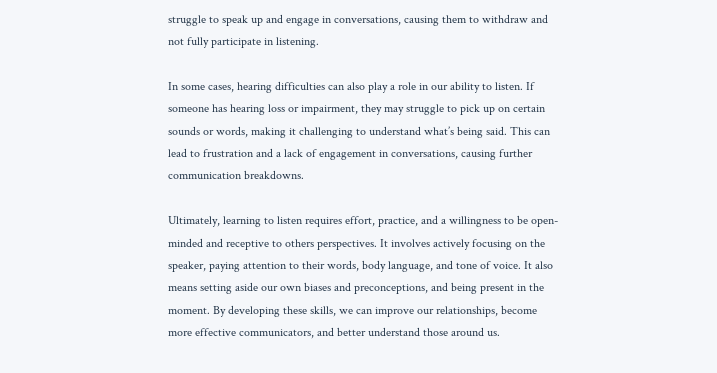struggle to speak up and engage in conversations, causing them to withdraw and not fully participate in listening.

In some cases, hearing difficulties can also play a role in our ability to listen. If someone has hearing loss or impairment, they may struggle to pick up on certain sounds or words, making it challenging to understand what’s being said. This can lead to frustration and a lack of engagement in conversations, causing further communication breakdowns.

Ultimately, learning to listen requires effort, practice, and a willingness to be open-minded and receptive to others perspectives. It involves actively focusing on the speaker, paying attention to their words, body language, and tone of voice. It also means setting aside our own biases and preconceptions, and being present in the moment. By developing these skills, we can improve our relationships, become more effective communicators, and better understand those around us.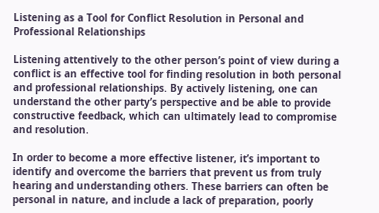Listening as a Tool for Conflict Resolution in Personal and Professional Relationships

Listening attentively to the other person’s point of view during a conflict is an effective tool for finding resolution in both personal and professional relationships. By actively listening, one can understand the other party’s perspective and be able to provide constructive feedback, which can ultimately lead to compromise and resolution.

In order to become a more effective listener, it’s important to identify and overcome the barriers that prevent us from truly hearing and understanding others. These barriers can often be personal in nature, and include a lack of preparation, poorly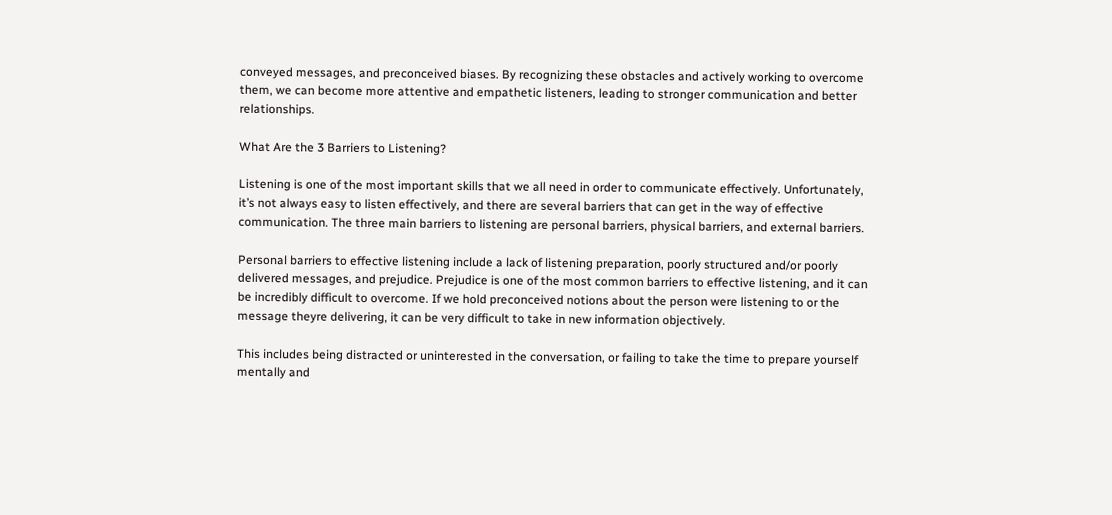conveyed messages, and preconceived biases. By recognizing these obstacles and actively working to overcome them, we can become more attentive and empathetic listeners, leading to stronger communication and better relationships.

What Are the 3 Barriers to Listening?

Listening is one of the most important skills that we all need in order to communicate effectively. Unfortunately, it’s not always easy to listen effectively, and there are several barriers that can get in the way of effective communication. The three main barriers to listening are personal barriers, physical barriers, and external barriers.

Personal barriers to effective listening include a lack of listening preparation, poorly structured and/or poorly delivered messages, and prejudice. Prejudice is one of the most common barriers to effective listening, and it can be incredibly difficult to overcome. If we hold preconceived notions about the person were listening to or the message theyre delivering, it can be very difficult to take in new information objectively.

This includes being distracted or uninterested in the conversation, or failing to take the time to prepare yourself mentally and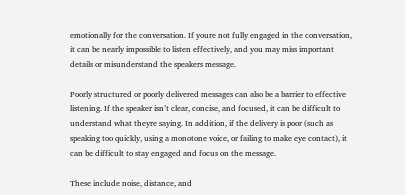emotionally for the conversation. If youre not fully engaged in the conversation, it can be nearly impossible to listen effectively, and you may miss important details or misunderstand the speakers message.

Poorly structured or poorly delivered messages can also be a barrier to effective listening. If the speaker isn’t clear, concise, and focused, it can be difficult to understand what theyre saying. In addition, if the delivery is poor (such as speaking too quickly, using a monotone voice, or failing to make eye contact), it can be difficult to stay engaged and focus on the message.

These include noise, distance, and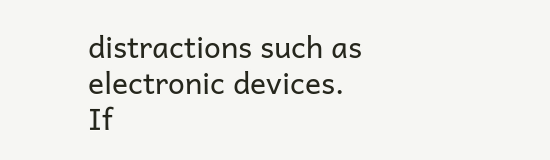distractions such as electronic devices. If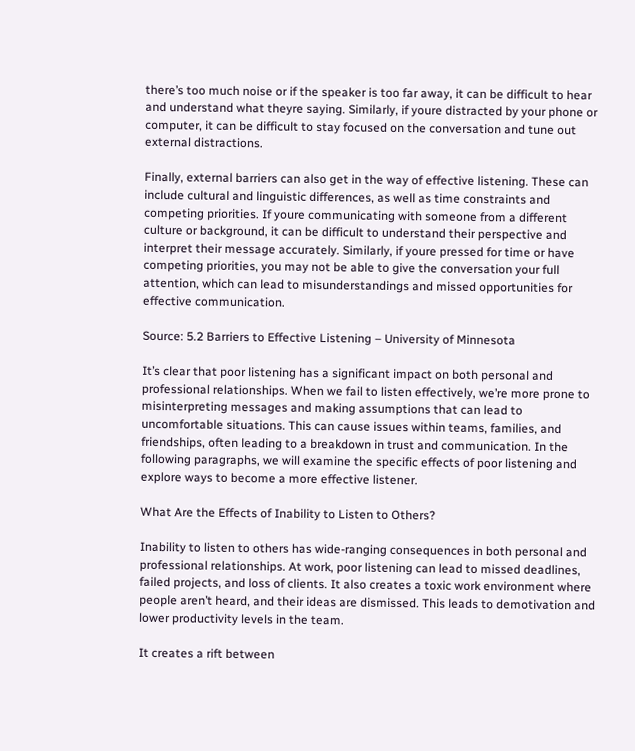there’s too much noise or if the speaker is too far away, it can be difficult to hear and understand what theyre saying. Similarly, if youre distracted by your phone or computer, it can be difficult to stay focused on the conversation and tune out external distractions.

Finally, external barriers can also get in the way of effective listening. These can include cultural and linguistic differences, as well as time constraints and competing priorities. If youre communicating with someone from a different culture or background, it can be difficult to understand their perspective and interpret their message accurately. Similarly, if youre pressed for time or have competing priorities, you may not be able to give the conversation your full attention, which can lead to misunderstandings and missed opportunities for effective communication.

Source: 5.2 Barriers to Effective Listening – University of Minnesota

It’s clear that poor listening has a significant impact on both personal and professional relationships. When we fail to listen effectively, we’re more prone to misinterpreting messages and making assumptions that can lead to uncomfortable situations. This can cause issues within teams, families, and friendships, often leading to a breakdown in trust and communication. In the following paragraphs, we will examine the specific effects of poor listening and explore ways to become a more effective listener.

What Are the Effects of Inability to Listen to Others?

Inability to listen to others has wide-ranging consequences in both personal and professional relationships. At work, poor listening can lead to missed deadlines, failed projects, and loss of clients. It also creates a toxic work environment where people aren’t heard, and their ideas are dismissed. This leads to demotivation and lower productivity levels in the team.

It creates a rift between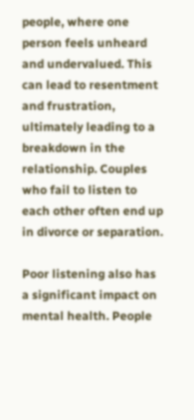people, where one person feels unheard and undervalued. This can lead to resentment and frustration, ultimately leading to a breakdown in the relationship. Couples who fail to listen to each other often end up in divorce or separation.

Poor listening also has a significant impact on mental health. People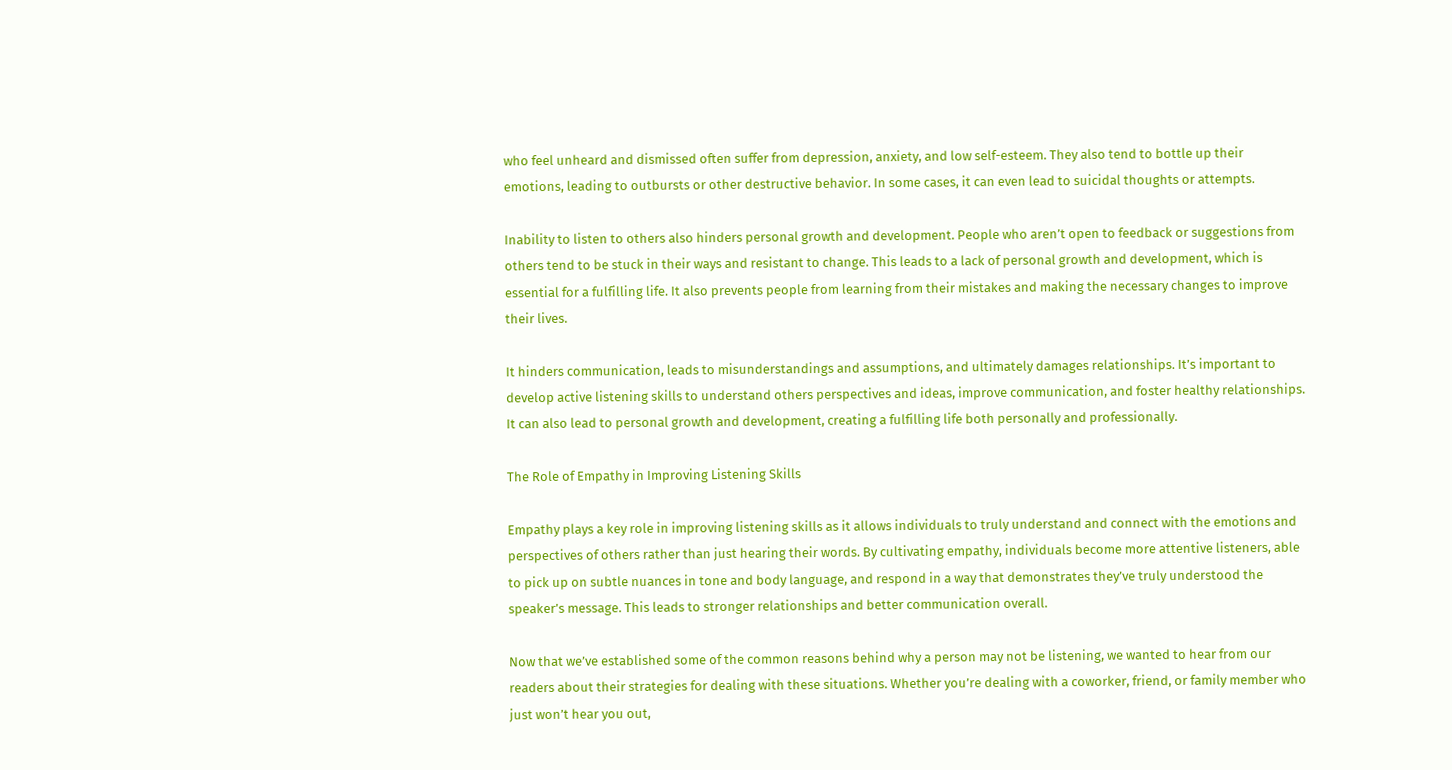who feel unheard and dismissed often suffer from depression, anxiety, and low self-esteem. They also tend to bottle up their emotions, leading to outbursts or other destructive behavior. In some cases, it can even lead to suicidal thoughts or attempts.

Inability to listen to others also hinders personal growth and development. People who aren’t open to feedback or suggestions from others tend to be stuck in their ways and resistant to change. This leads to a lack of personal growth and development, which is essential for a fulfilling life. It also prevents people from learning from their mistakes and making the necessary changes to improve their lives.

It hinders communication, leads to misunderstandings and assumptions, and ultimately damages relationships. It’s important to develop active listening skills to understand others perspectives and ideas, improve communication, and foster healthy relationships. It can also lead to personal growth and development, creating a fulfilling life both personally and professionally.

The Role of Empathy in Improving Listening Skills

Empathy plays a key role in improving listening skills as it allows individuals to truly understand and connect with the emotions and perspectives of others rather than just hearing their words. By cultivating empathy, individuals become more attentive listeners, able to pick up on subtle nuances in tone and body language, and respond in a way that demonstrates they’ve truly understood the speaker’s message. This leads to stronger relationships and better communication overall.

Now that we’ve established some of the common reasons behind why a person may not be listening, we wanted to hear from our readers about their strategies for dealing with these situations. Whether you’re dealing with a coworker, friend, or family member who just won’t hear you out,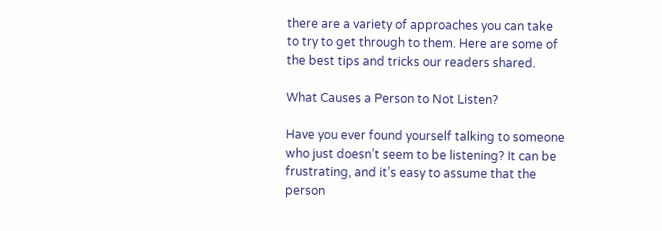there are a variety of approaches you can take to try to get through to them. Here are some of the best tips and tricks our readers shared.

What Causes a Person to Not Listen?

Have you ever found yourself talking to someone who just doesn’t seem to be listening? It can be frustrating, and it’s easy to assume that the person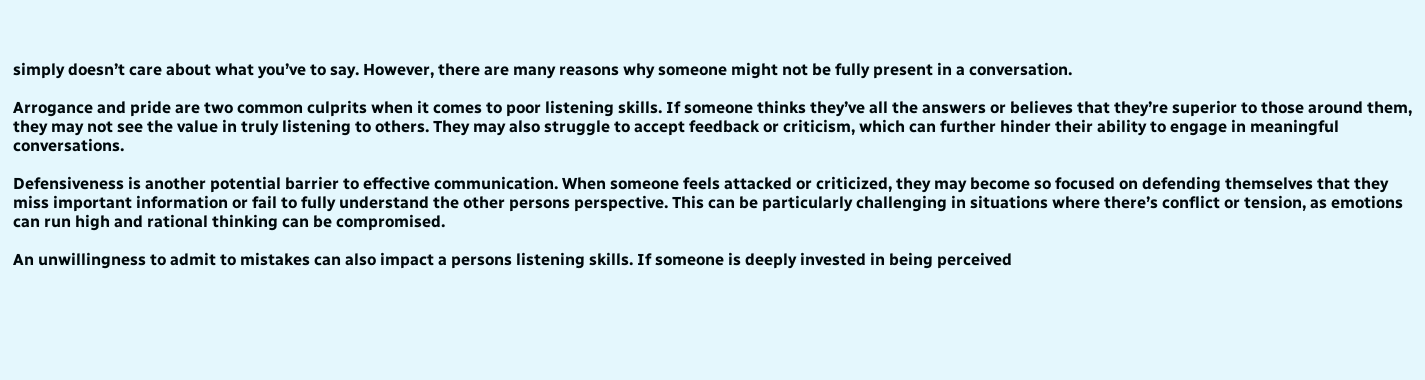simply doesn’t care about what you’ve to say. However, there are many reasons why someone might not be fully present in a conversation.

Arrogance and pride are two common culprits when it comes to poor listening skills. If someone thinks they’ve all the answers or believes that they’re superior to those around them, they may not see the value in truly listening to others. They may also struggle to accept feedback or criticism, which can further hinder their ability to engage in meaningful conversations.

Defensiveness is another potential barrier to effective communication. When someone feels attacked or criticized, they may become so focused on defending themselves that they miss important information or fail to fully understand the other persons perspective. This can be particularly challenging in situations where there’s conflict or tension, as emotions can run high and rational thinking can be compromised.

An unwillingness to admit to mistakes can also impact a persons listening skills. If someone is deeply invested in being perceived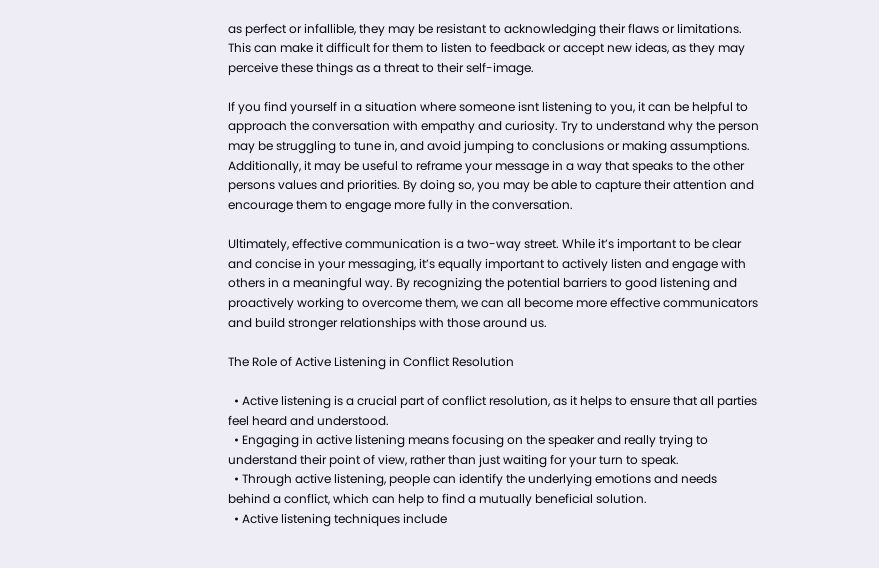as perfect or infallible, they may be resistant to acknowledging their flaws or limitations. This can make it difficult for them to listen to feedback or accept new ideas, as they may perceive these things as a threat to their self-image.

If you find yourself in a situation where someone isnt listening to you, it can be helpful to approach the conversation with empathy and curiosity. Try to understand why the person may be struggling to tune in, and avoid jumping to conclusions or making assumptions. Additionally, it may be useful to reframe your message in a way that speaks to the other persons values and priorities. By doing so, you may be able to capture their attention and encourage them to engage more fully in the conversation.

Ultimately, effective communication is a two-way street. While it’s important to be clear and concise in your messaging, it’s equally important to actively listen and engage with others in a meaningful way. By recognizing the potential barriers to good listening and proactively working to overcome them, we can all become more effective communicators and build stronger relationships with those around us.

The Role of Active Listening in Conflict Resolution

  • Active listening is a crucial part of conflict resolution, as it helps to ensure that all parties feel heard and understood.
  • Engaging in active listening means focusing on the speaker and really trying to understand their point of view, rather than just waiting for your turn to speak.
  • Through active listening, people can identify the underlying emotions and needs behind a conflict, which can help to find a mutually beneficial solution.
  • Active listening techniques include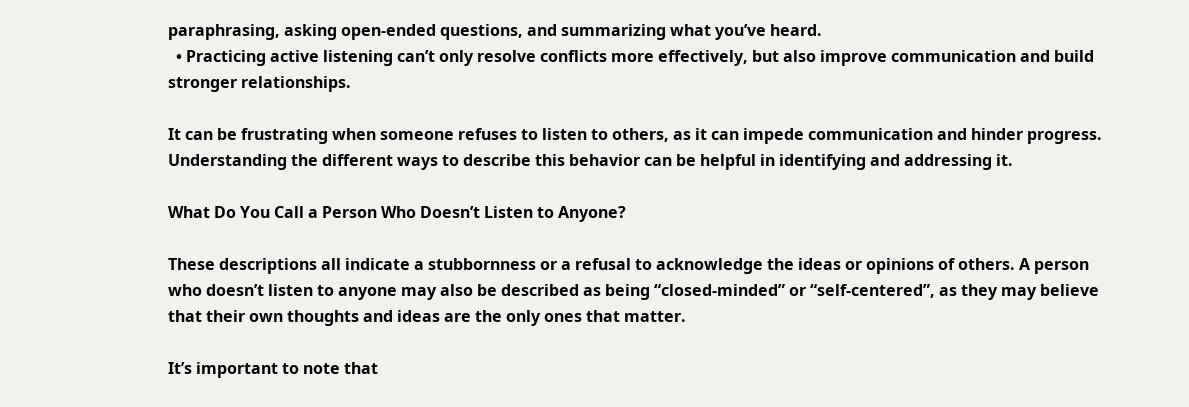paraphrasing, asking open-ended questions, and summarizing what you’ve heard.
  • Practicing active listening can’t only resolve conflicts more effectively, but also improve communication and build stronger relationships.

It can be frustrating when someone refuses to listen to others, as it can impede communication and hinder progress. Understanding the different ways to describe this behavior can be helpful in identifying and addressing it.

What Do You Call a Person Who Doesn’t Listen to Anyone?

These descriptions all indicate a stubbornness or a refusal to acknowledge the ideas or opinions of others. A person who doesn’t listen to anyone may also be described as being “closed-minded” or “self-centered”, as they may believe that their own thoughts and ideas are the only ones that matter.

It’s important to note that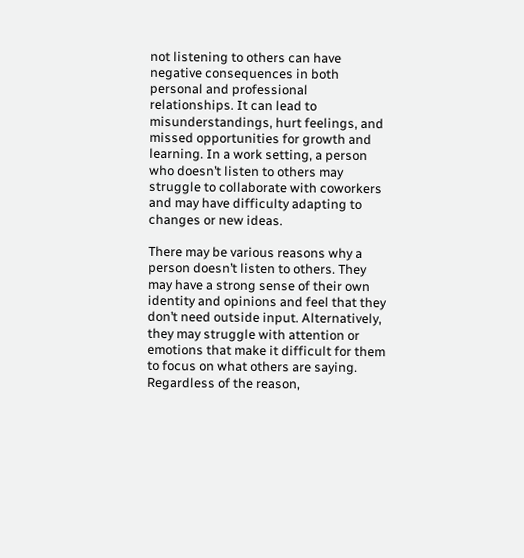not listening to others can have negative consequences in both personal and professional relationships. It can lead to misunderstandings, hurt feelings, and missed opportunities for growth and learning. In a work setting, a person who doesn’t listen to others may struggle to collaborate with coworkers and may have difficulty adapting to changes or new ideas.

There may be various reasons why a person doesn’t listen to others. They may have a strong sense of their own identity and opinions and feel that they don’t need outside input. Alternatively, they may struggle with attention or emotions that make it difficult for them to focus on what others are saying. Regardless of the reason,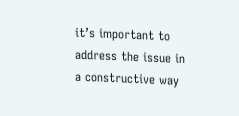it’s important to address the issue in a constructive way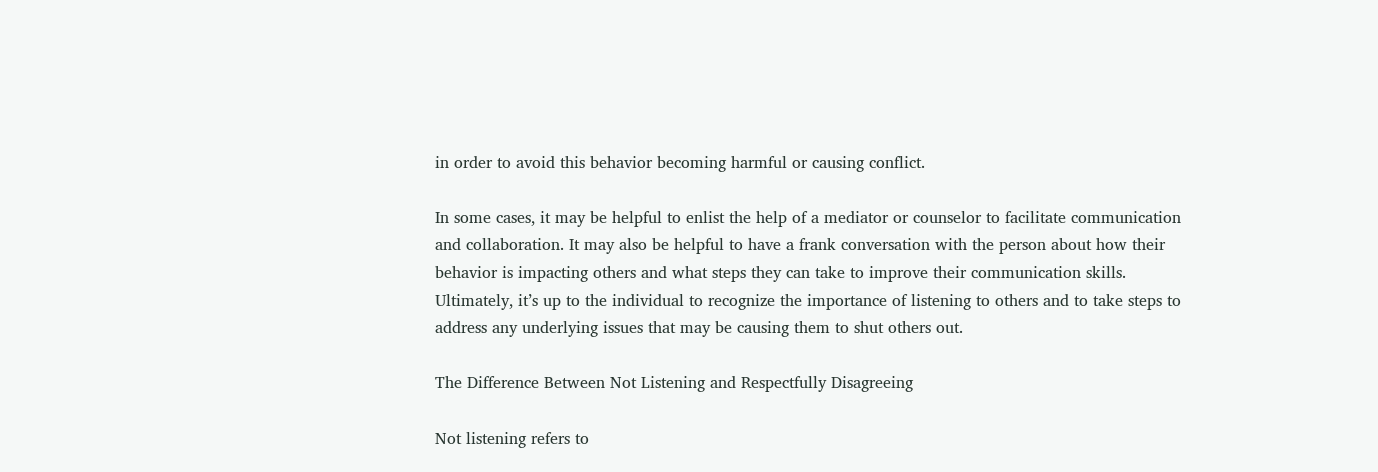in order to avoid this behavior becoming harmful or causing conflict.

In some cases, it may be helpful to enlist the help of a mediator or counselor to facilitate communication and collaboration. It may also be helpful to have a frank conversation with the person about how their behavior is impacting others and what steps they can take to improve their communication skills. Ultimately, it’s up to the individual to recognize the importance of listening to others and to take steps to address any underlying issues that may be causing them to shut others out.

The Difference Between Not Listening and Respectfully Disagreeing

Not listening refers to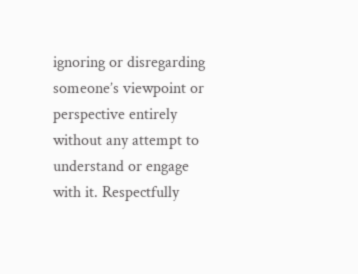ignoring or disregarding someone’s viewpoint or perspective entirely without any attempt to understand or engage with it. Respectfully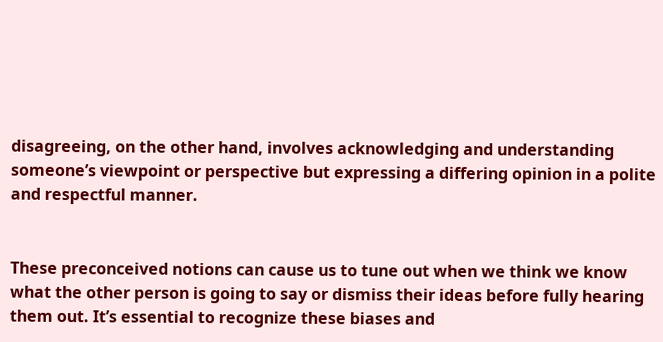disagreeing, on the other hand, involves acknowledging and understanding someone’s viewpoint or perspective but expressing a differing opinion in a polite and respectful manner.


These preconceived notions can cause us to tune out when we think we know what the other person is going to say or dismiss their ideas before fully hearing them out. It’s essential to recognize these biases and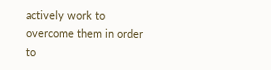actively work to overcome them in order to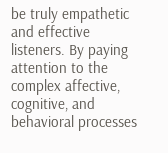be truly empathetic and effective listeners. By paying attention to the complex affective, cognitive, and behavioral processes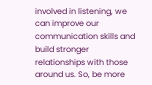involved in listening, we can improve our communication skills and build stronger relationships with those around us. So, be more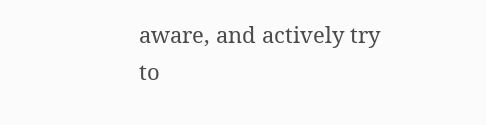aware, and actively try to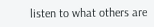listen to what others are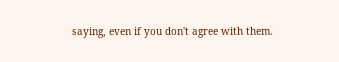saying, even if you don't agree with them.